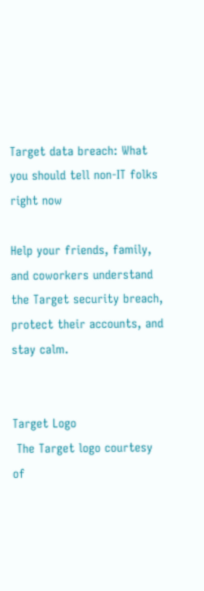Target data breach: What you should tell non-IT folks right now

Help your friends, family, and coworkers understand the Target security breach, protect their accounts, and stay calm.


Target Logo
 The Target logo courtesy of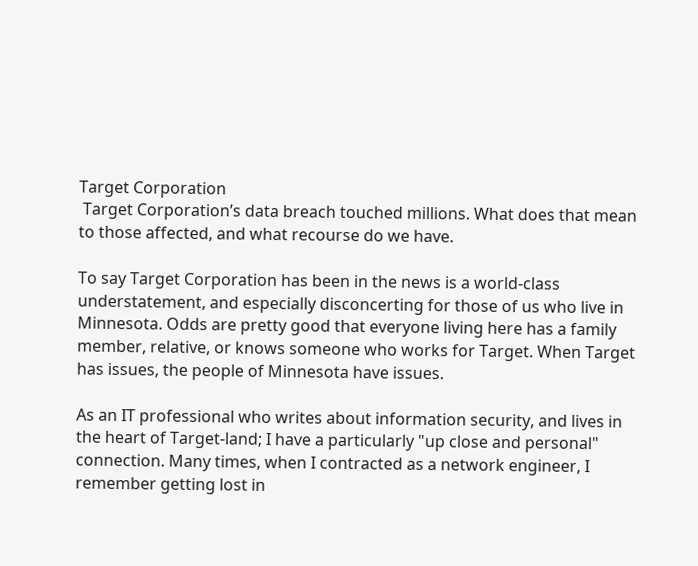Target Corporation
 Target Corporation’s data breach touched millions. What does that mean to those affected, and what recourse do we have.

To say Target Corporation has been in the news is a world-class understatement, and especially disconcerting for those of us who live in Minnesota. Odds are pretty good that everyone living here has a family member, relative, or knows someone who works for Target. When Target has issues, the people of Minnesota have issues.

As an IT professional who writes about information security, and lives in the heart of Target-land; I have a particularly "up close and personal" connection. Many times, when I contracted as a network engineer, I remember getting lost in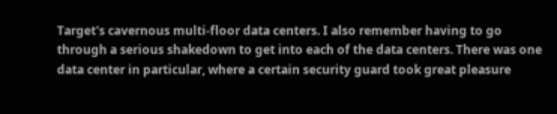Target's cavernous multi-floor data centers. I also remember having to go through a serious shakedown to get into each of the data centers. There was one data center in particular, where a certain security guard took great pleasure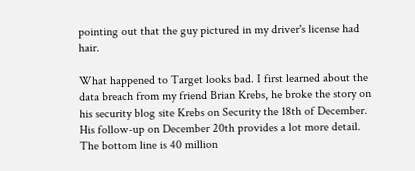pointing out that the guy pictured in my driver's license had hair.

What happened to Target looks bad. I first learned about the data breach from my friend Brian Krebs, he broke the story on his security blog site Krebs on Security the 18th of December. His follow-up on December 20th provides a lot more detail. The bottom line is 40 million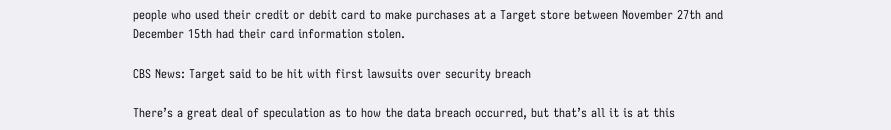people who used their credit or debit card to make purchases at a Target store between November 27th and December 15th had their card information stolen.

CBS News: Target said to be hit with first lawsuits over security breach

There’s a great deal of speculation as to how the data breach occurred, but that’s all it is at this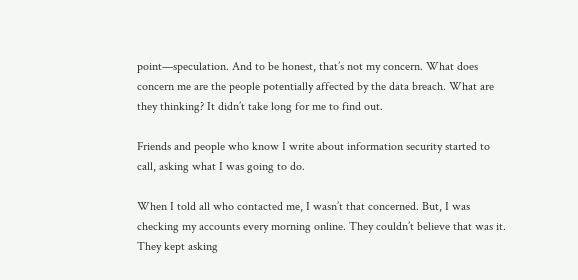point—speculation. And to be honest, that’s not my concern. What does concern me are the people potentially affected by the data breach. What are they thinking? It didn’t take long for me to find out.

Friends and people who know I write about information security started to call, asking what I was going to do.

When I told all who contacted me, I wasn’t that concerned. But, I was checking my accounts every morning online. They couldn’t believe that was it. They kept asking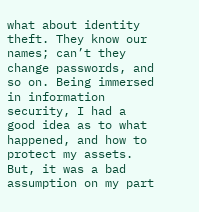what about identity theft. They know our names; can’t they change passwords, and so on. Being immersed in information security, I had a good idea as to what happened, and how to protect my assets. But, it was a bad assumption on my part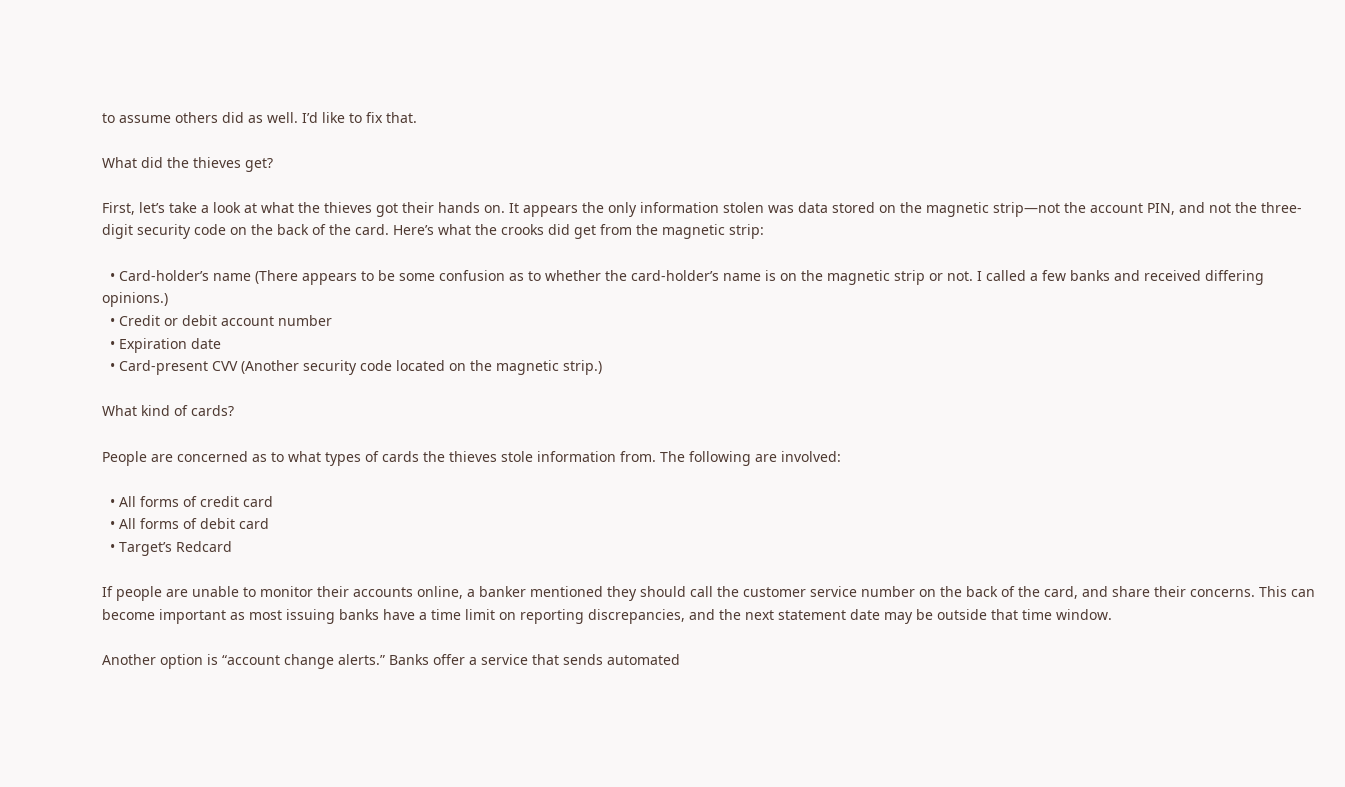to assume others did as well. I’d like to fix that.

What did the thieves get?

First, let’s take a look at what the thieves got their hands on. It appears the only information stolen was data stored on the magnetic strip—not the account PIN, and not the three-digit security code on the back of the card. Here’s what the crooks did get from the magnetic strip:

  • Card-holder’s name (There appears to be some confusion as to whether the card-holder’s name is on the magnetic strip or not. I called a few banks and received differing opinions.)
  • Credit or debit account number
  • Expiration date
  • Card-present CVV (Another security code located on the magnetic strip.)

What kind of cards?

People are concerned as to what types of cards the thieves stole information from. The following are involved:

  • All forms of credit card
  • All forms of debit card
  • Target’s Redcard

If people are unable to monitor their accounts online, a banker mentioned they should call the customer service number on the back of the card, and share their concerns. This can become important as most issuing banks have a time limit on reporting discrepancies, and the next statement date may be outside that time window.

Another option is “account change alerts.” Banks offer a service that sends automated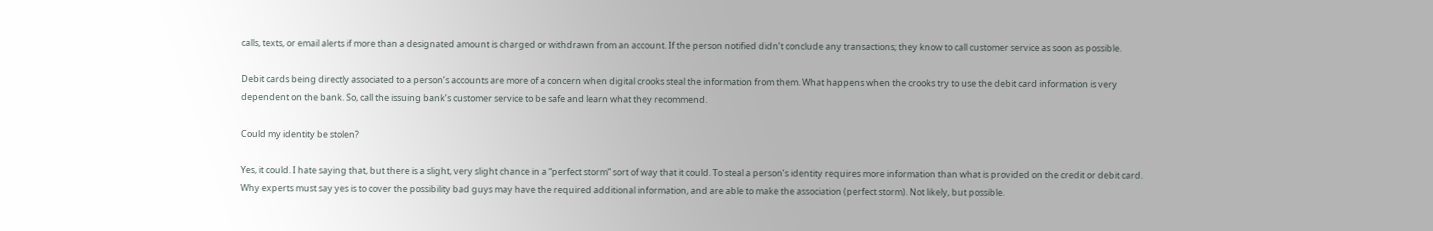calls, texts, or email alerts if more than a designated amount is charged or withdrawn from an account. If the person notified didn’t conclude any transactions; they know to call customer service as soon as possible.

Debit cards being directly associated to a person’s accounts are more of a concern when digital crooks steal the information from them. What happens when the crooks try to use the debit card information is very dependent on the bank. So, call the issuing bank’s customer service to be safe and learn what they recommend.

Could my identity be stolen?

Yes, it could. I hate saying that, but there is a slight, very slight chance in a “perfect storm” sort of way that it could. To steal a person’s identity requires more information than what is provided on the credit or debit card. Why experts must say yes is to cover the possibility bad guys may have the required additional information, and are able to make the association (perfect storm). Not likely, but possible.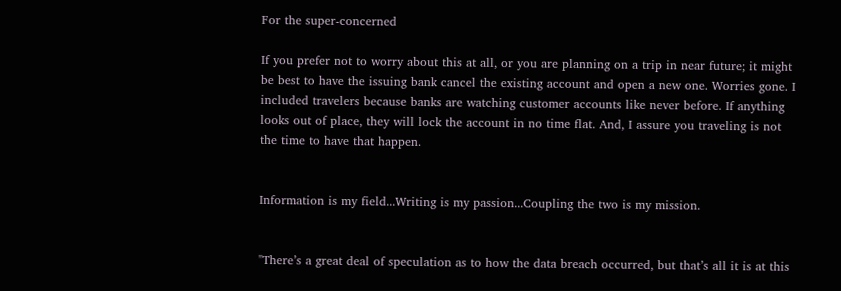For the super-concerned

If you prefer not to worry about this at all, or you are planning on a trip in near future; it might be best to have the issuing bank cancel the existing account and open a new one. Worries gone. I included travelers because banks are watching customer accounts like never before. If anything looks out of place, they will lock the account in no time flat. And, I assure you traveling is not the time to have that happen.


Information is my field...Writing is my passion...Coupling the two is my mission.


"There’s a great deal of speculation as to how the data breach occurred, but that’s all it is at this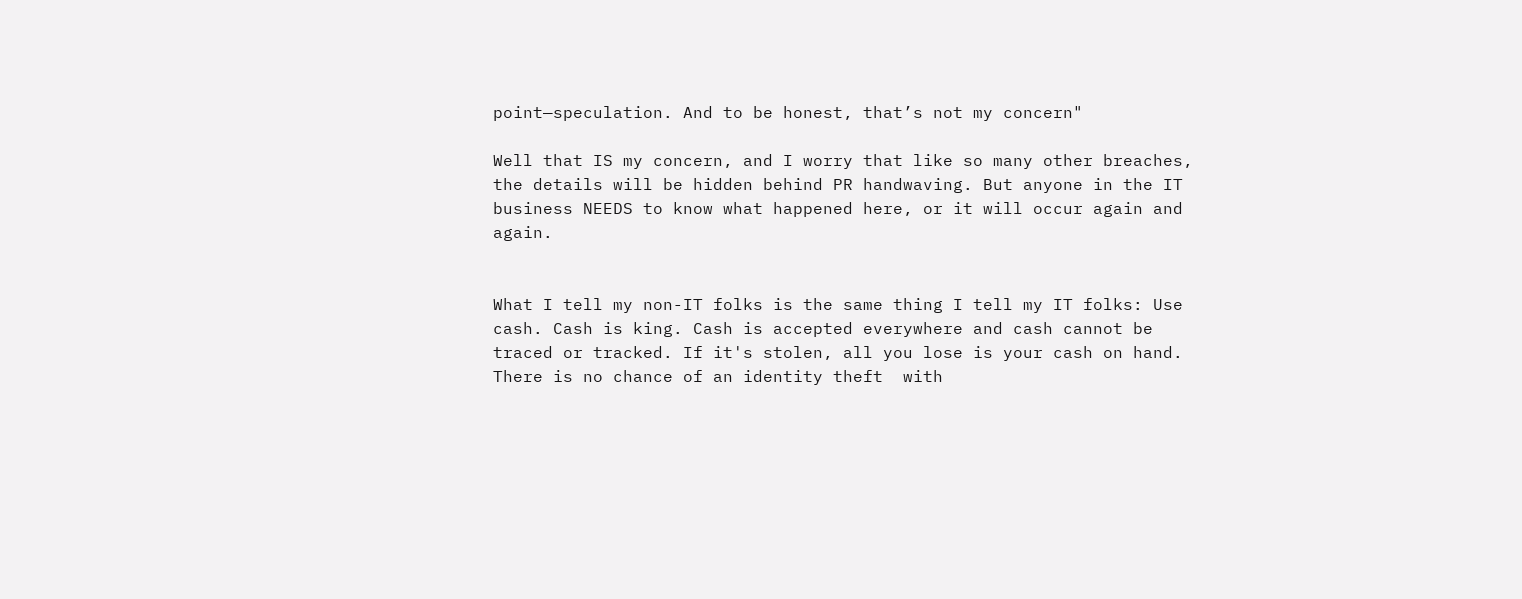point—speculation. And to be honest, that’s not my concern"

Well that IS my concern, and I worry that like so many other breaches, the details will be hidden behind PR handwaving. But anyone in the IT business NEEDS to know what happened here, or it will occur again and again.


What I tell my non-IT folks is the same thing I tell my IT folks: Use cash. Cash is king. Cash is accepted everywhere and cash cannot be traced or tracked. If it's stolen, all you lose is your cash on hand. There is no chance of an identity theft  with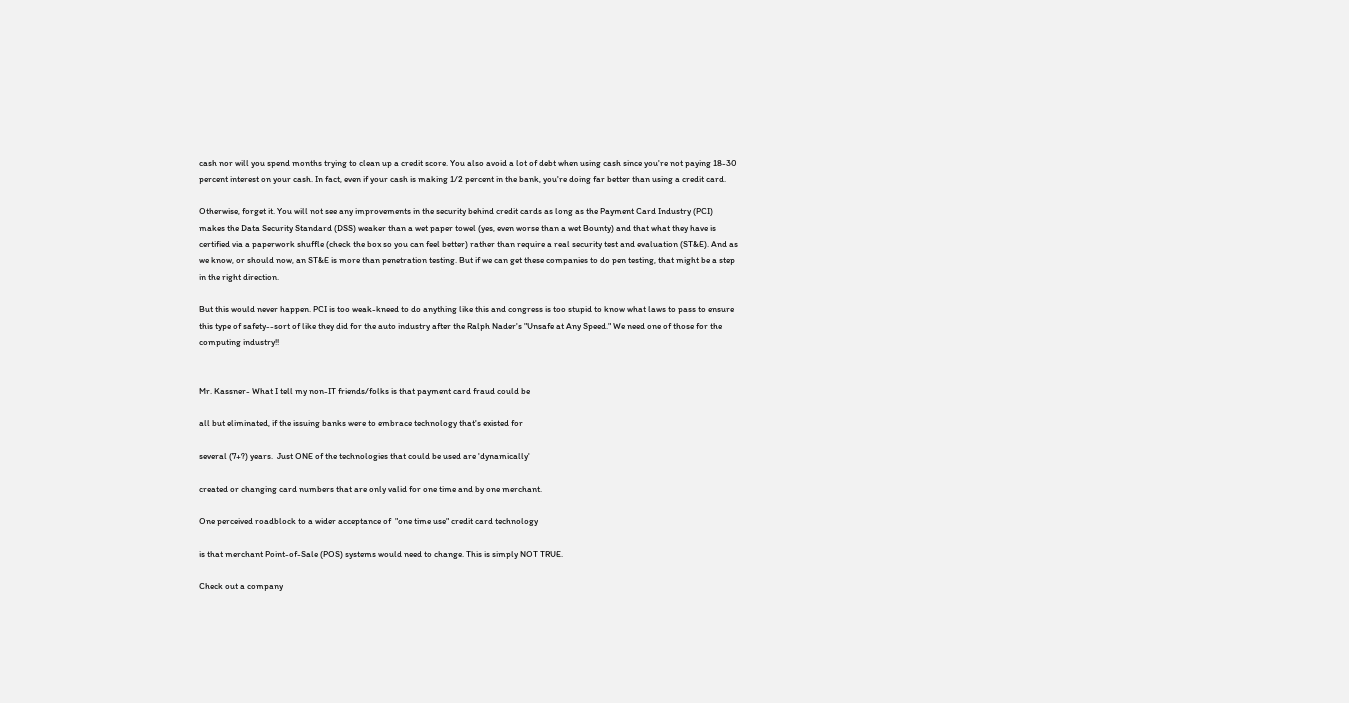cash nor will you spend months trying to clean up a credit score. You also avoid a lot of debt when using cash since you're not paying 18-30 percent interest on your cash. In fact, even if your cash is making 1/2 percent in the bank, you're doing far better than using a credit card.

Otherwise, forget it. You will not see any improvements in the security behind credit cards as long as the Payment Card Industry (PCI) makes the Data Security Standard (DSS) weaker than a wet paper towel (yes, even worse than a wet Bounty) and that what they have is certified via a paperwork shuffle (check the box so you can feel better) rather than require a real security test and evaluation (ST&E). And as we know, or should now, an ST&E is more than penetration testing. But if we can get these companies to do pen testing, that might be a step in the right direction.

But this would never happen. PCI is too weak-kneed to do anything like this and congress is too stupid to know what laws to pass to ensure this type of safety--sort of like they did for the auto industry after the Ralph Nader's "Unsafe at Any Speed." We need one of those for the computing industry!!


Mr. Kassner- What I tell my non-IT friends/folks is that payment card fraud could be

all but eliminated, if the issuing banks were to embrace technology that's existed for

several (7+?) years.  Just ONE of the technologies that could be used are 'dynamically'

created or changing card numbers that are only valid for one time and by one merchant.

One perceived roadblock to a wider acceptance of  "one time use" credit card technology

is that merchant Point-of-Sale (POS) systems would need to change. This is simply NOT TRUE.

Check out a company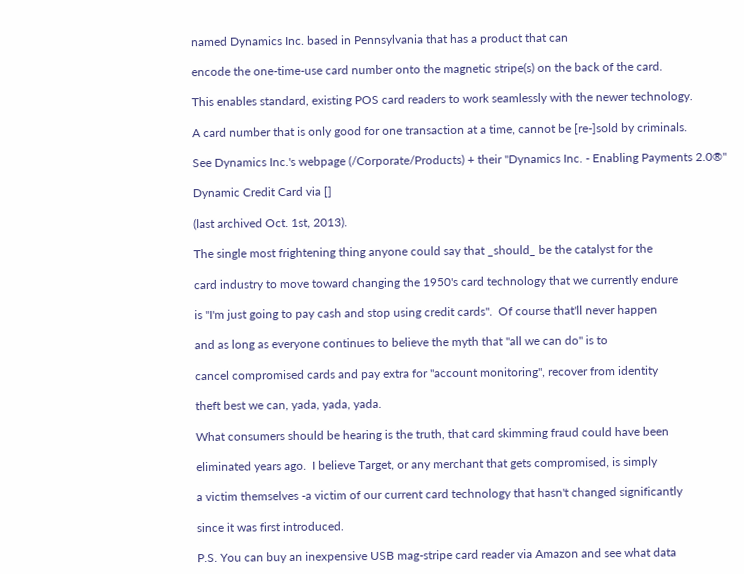named Dynamics Inc. based in Pennsylvania that has a product that can

encode the one-time-use card number onto the magnetic stripe(s) on the back of the card.

This enables standard, existing POS card readers to work seamlessly with the newer technology.

A card number that is only good for one transaction at a time, cannot be [re-]sold by criminals.

See Dynamics Inc.'s webpage (/Corporate/Products) + their "Dynamics Inc. - Enabling Payments 2.0®"

Dynamic Credit Card via []

(last archived Oct. 1st, 2013).

The single most frightening thing anyone could say that _should_ be the catalyst for the

card industry to move toward changing the 1950's card technology that we currently endure

is "I'm just going to pay cash and stop using credit cards".  Of course that'll never happen

and as long as everyone continues to believe the myth that "all we can do" is to

cancel compromised cards and pay extra for "account monitoring", recover from identity

theft best we can, yada, yada, yada.

What consumers should be hearing is the truth, that card skimming fraud could have been

eliminated years ago.  I believe Target, or any merchant that gets compromised, is simply

a victim themselves -a victim of our current card technology that hasn't changed significantly

since it was first introduced.

P.S. You can buy an inexpensive USB mag-stripe card reader via Amazon and see what data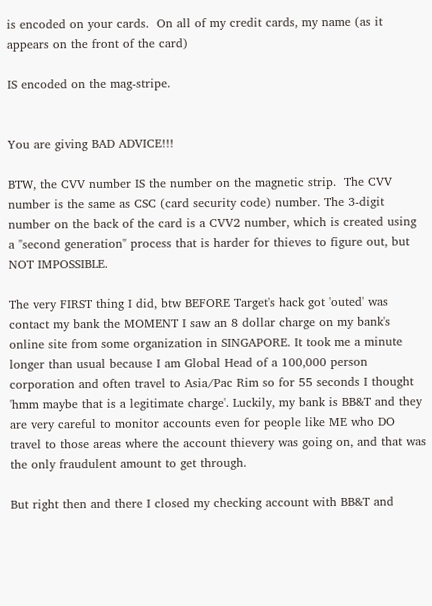is encoded on your cards.  On all of my credit cards, my name (as it appears on the front of the card)

IS encoded on the mag-stripe.


You are giving BAD ADVICE!!!

BTW, the CVV number IS the number on the magnetic strip.  The CVV number is the same as CSC (card security code) number. The 3-digit number on the back of the card is a CVV2 number, which is created using a "second generation" process that is harder for thieves to figure out, but NOT IMPOSSIBLE.

The very FIRST thing I did, btw BEFORE Target's hack got 'outed' was contact my bank the MOMENT I saw an 8 dollar charge on my bank's online site from some organization in SINGAPORE. It took me a minute longer than usual because I am Global Head of a 100,000 person corporation and often travel to Asia/Pac Rim so for 55 seconds I thought 'hmm maybe that is a legitimate charge'. Luckily, my bank is BB&T and they are very careful to monitor accounts even for people like ME who DO travel to those areas where the account thievery was going on, and that was the only fraudulent amount to get through.

But right then and there I closed my checking account with BB&T and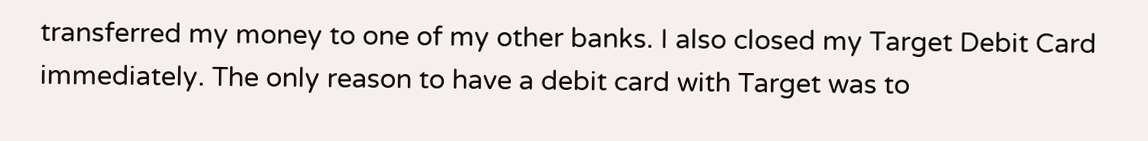transferred my money to one of my other banks. I also closed my Target Debit Card immediately. The only reason to have a debit card with Target was to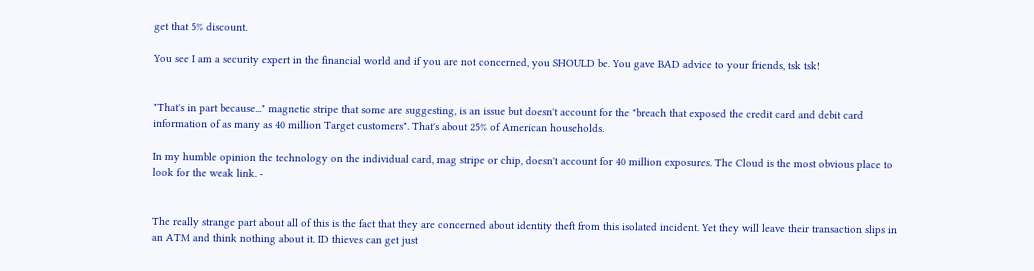get that 5% discount.

You see I am a security expert in the financial world and if you are not concerned, you SHOULD be. You gave BAD advice to your friends, tsk tsk!


"That's in part because..." magnetic stripe that some are suggesting, is an issue but doesn't account for the "breach that exposed the credit card and debit card information of as many as 40 million Target customers". That's about 25% of American households.

In my humble opinion the technology on the individual card, mag stripe or chip, doesn't account for 40 million exposures. The Cloud is the most obvious place to look for the weak link. -


The really strange part about all of this is the fact that they are concerned about identity theft from this isolated incident. Yet they will leave their transaction slips in an ATM and think nothing about it. ID thieves can get just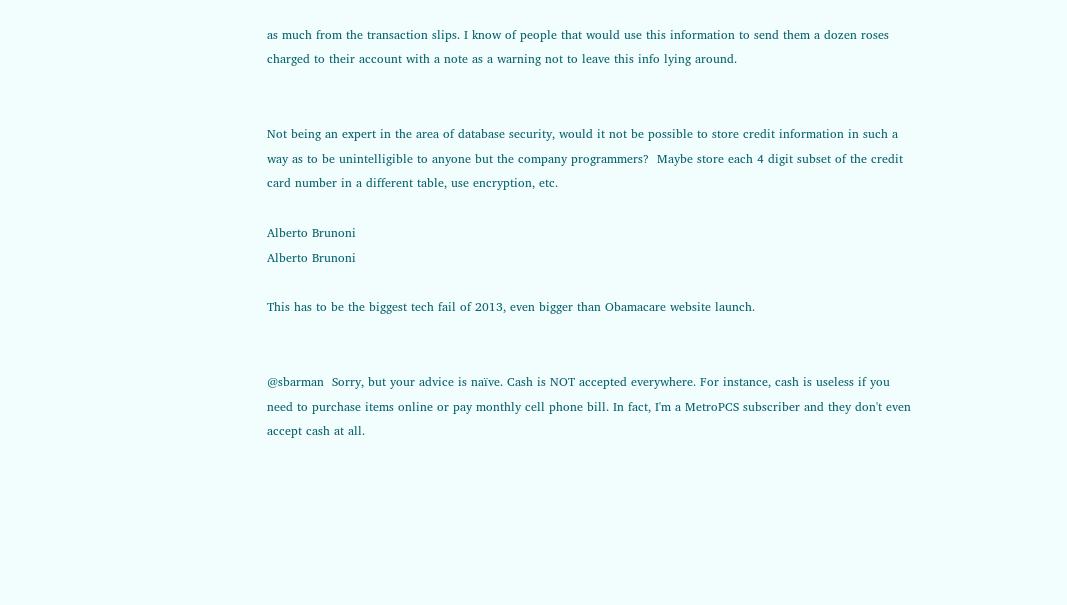as much from the transaction slips. I know of people that would use this information to send them a dozen roses charged to their account with a note as a warning not to leave this info lying around.


Not being an expert in the area of database security, would it not be possible to store credit information in such a way as to be unintelligible to anyone but the company programmers?  Maybe store each 4 digit subset of the credit card number in a different table, use encryption, etc.

Alberto Brunoni
Alberto Brunoni

This has to be the biggest tech fail of 2013, even bigger than Obamacare website launch.


@sbarman  Sorry, but your advice is naïve. Cash is NOT accepted everywhere. For instance, cash is useless if you need to purchase items online or pay monthly cell phone bill. In fact, I'm a MetroPCS subscriber and they don't even accept cash at all.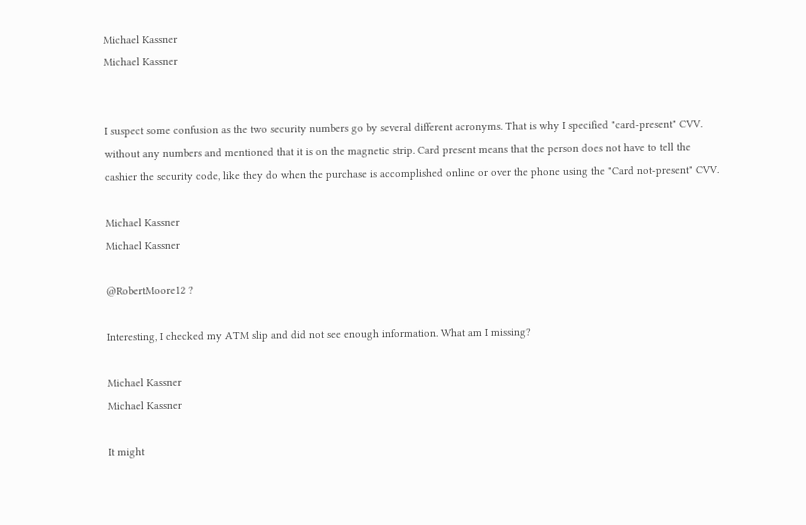Michael Kassner
Michael Kassner


I suspect some confusion as the two security numbers go by several different acronyms. That is why I specified "card-present" CVV. without any numbers and mentioned that it is on the magnetic strip. Card present means that the person does not have to tell the cashier the security code, like they do when the purchase is accomplished online or over the phone using the "Card not-present" CVV.

Michael Kassner
Michael Kassner

@RobertMoore12 ?

Interesting, I checked my ATM slip and did not see enough information. What am I missing?

Michael Kassner
Michael Kassner

It might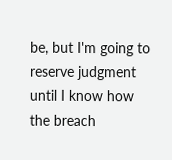be, but I'm going to reserve judgment until I know how the breach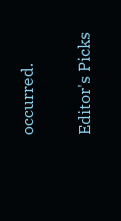occurred.

Editor's Picks